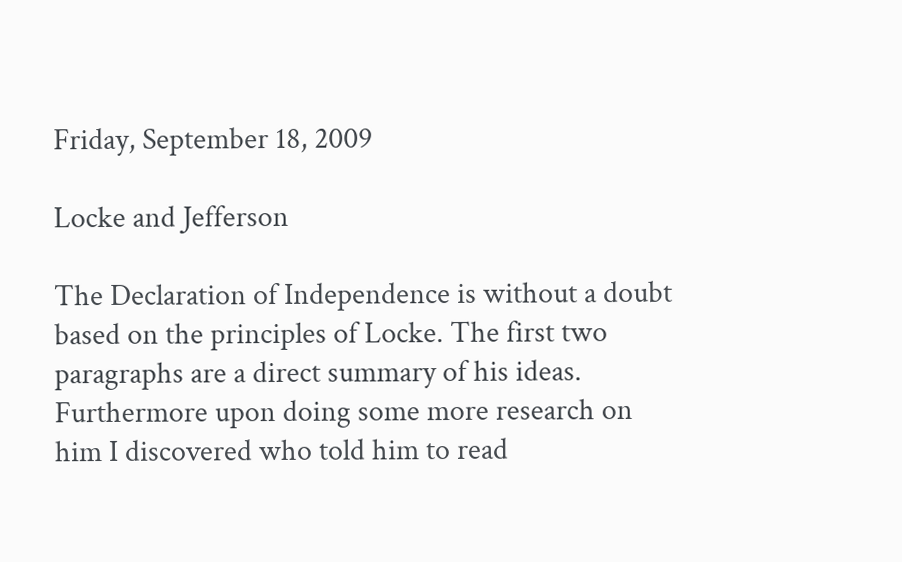Friday, September 18, 2009

Locke and Jefferson

The Declaration of Independence is without a doubt based on the principles of Locke. The first two paragraphs are a direct summary of his ideas. Furthermore upon doing some more research on him I discovered who told him to read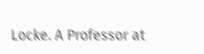Locke. A Professor at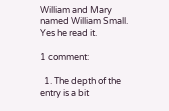William and Mary named William Small. Yes he read it.

1 comment:

  1. The depth of the entry is a bit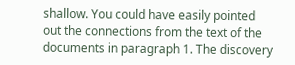shallow. You could have easily pointed out the connections from the text of the documents in paragraph 1. The discovery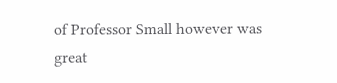of Professor Small however was great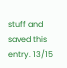stuff and saved this entry. 13/15